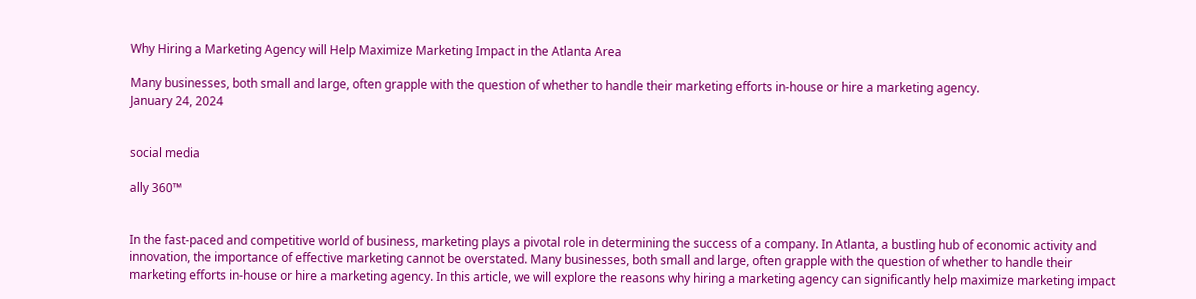Why Hiring a Marketing Agency will Help Maximize Marketing Impact in the Atlanta Area

Many businesses, both small and large, often grapple with the question of whether to handle their marketing efforts in-house or hire a marketing agency.
January 24, 2024


social media

ally 360™


In the fast-paced and competitive world of business, marketing plays a pivotal role in determining the success of a company. In Atlanta, a bustling hub of economic activity and innovation, the importance of effective marketing cannot be overstated. Many businesses, both small and large, often grapple with the question of whether to handle their marketing efforts in-house or hire a marketing agency. In this article, we will explore the reasons why hiring a marketing agency can significantly help maximize marketing impact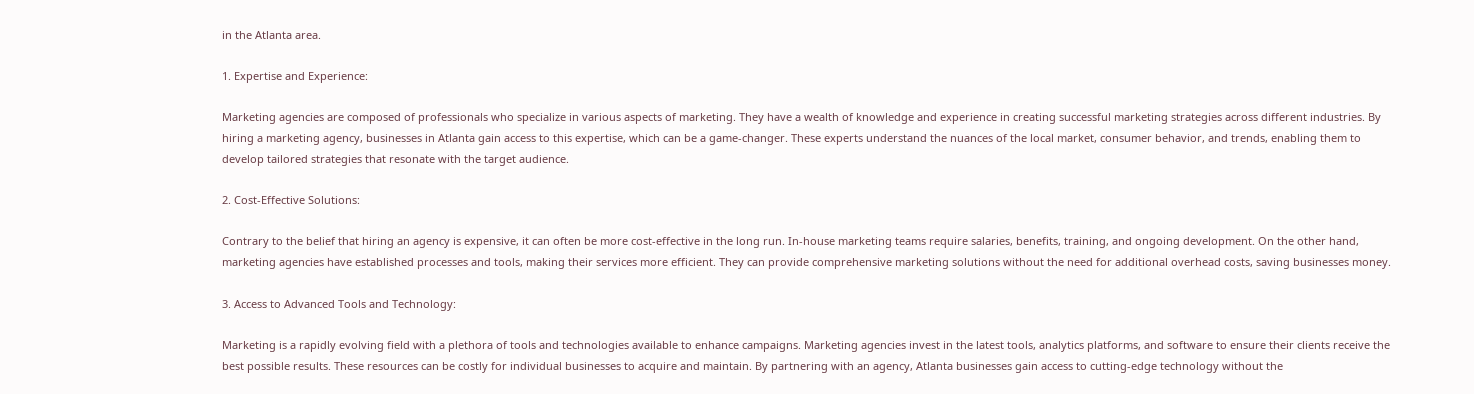in the Atlanta area.

1. Expertise and Experience:

Marketing agencies are composed of professionals who specialize in various aspects of marketing. They have a wealth of knowledge and experience in creating successful marketing strategies across different industries. By hiring a marketing agency, businesses in Atlanta gain access to this expertise, which can be a game-changer. These experts understand the nuances of the local market, consumer behavior, and trends, enabling them to develop tailored strategies that resonate with the target audience.

2. Cost-Effective Solutions:

Contrary to the belief that hiring an agency is expensive, it can often be more cost-effective in the long run. In-house marketing teams require salaries, benefits, training, and ongoing development. On the other hand, marketing agencies have established processes and tools, making their services more efficient. They can provide comprehensive marketing solutions without the need for additional overhead costs, saving businesses money.

3. Access to Advanced Tools and Technology:

Marketing is a rapidly evolving field with a plethora of tools and technologies available to enhance campaigns. Marketing agencies invest in the latest tools, analytics platforms, and software to ensure their clients receive the best possible results. These resources can be costly for individual businesses to acquire and maintain. By partnering with an agency, Atlanta businesses gain access to cutting-edge technology without the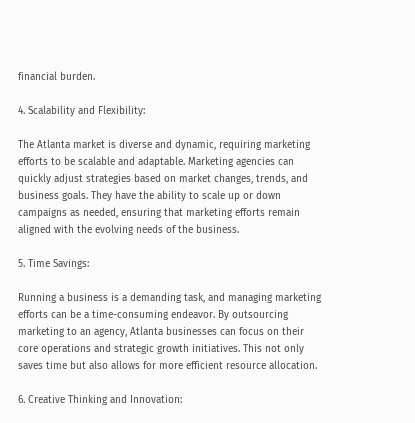financial burden.

4. Scalability and Flexibility:

The Atlanta market is diverse and dynamic, requiring marketing efforts to be scalable and adaptable. Marketing agencies can quickly adjust strategies based on market changes, trends, and business goals. They have the ability to scale up or down campaigns as needed, ensuring that marketing efforts remain aligned with the evolving needs of the business.

5. Time Savings:

Running a business is a demanding task, and managing marketing efforts can be a time-consuming endeavor. By outsourcing marketing to an agency, Atlanta businesses can focus on their core operations and strategic growth initiatives. This not only saves time but also allows for more efficient resource allocation.

6. Creative Thinking and Innovation: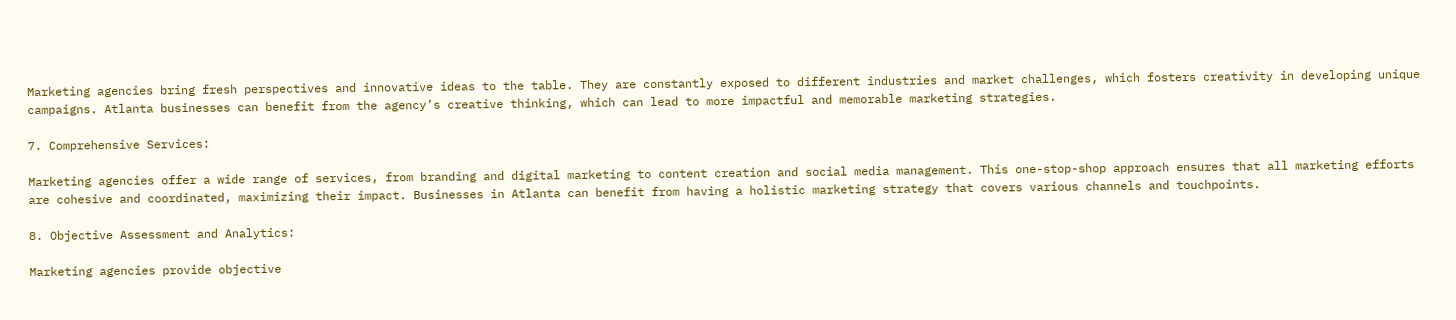Marketing agencies bring fresh perspectives and innovative ideas to the table. They are constantly exposed to different industries and market challenges, which fosters creativity in developing unique campaigns. Atlanta businesses can benefit from the agency’s creative thinking, which can lead to more impactful and memorable marketing strategies.

7. Comprehensive Services:

Marketing agencies offer a wide range of services, from branding and digital marketing to content creation and social media management. This one-stop-shop approach ensures that all marketing efforts are cohesive and coordinated, maximizing their impact. Businesses in Atlanta can benefit from having a holistic marketing strategy that covers various channels and touchpoints.

8. Objective Assessment and Analytics:

Marketing agencies provide objective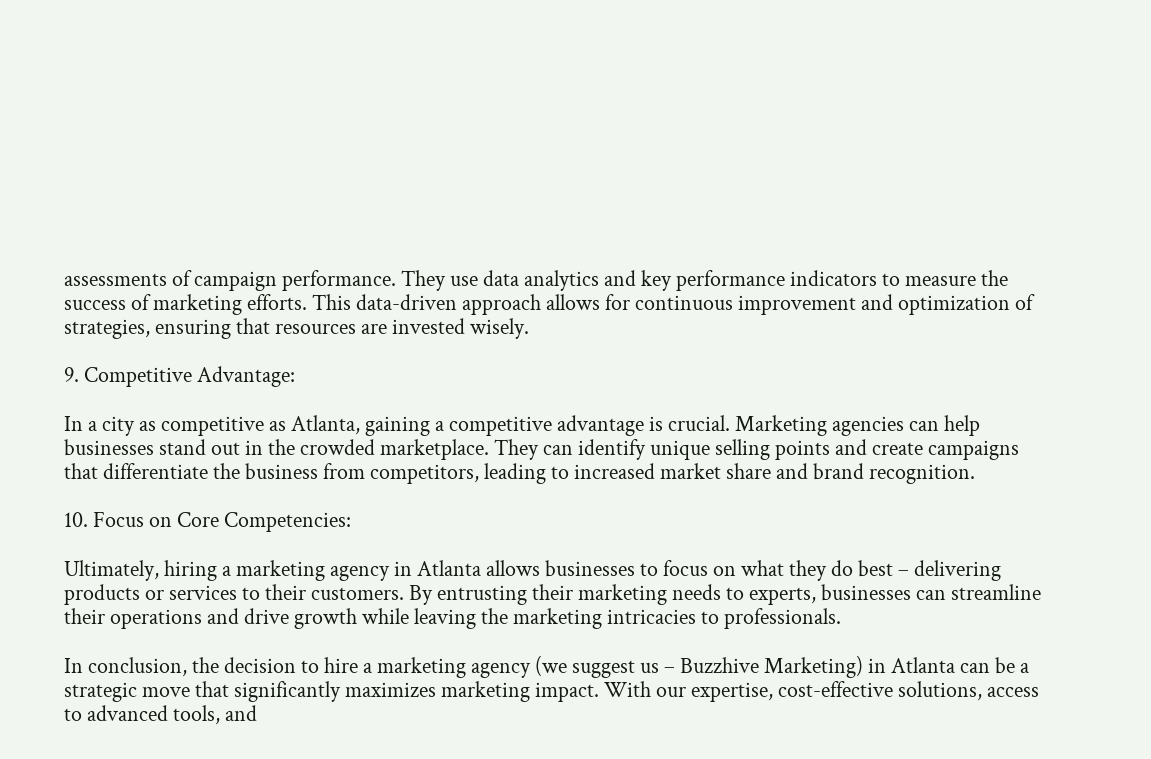assessments of campaign performance. They use data analytics and key performance indicators to measure the success of marketing efforts. This data-driven approach allows for continuous improvement and optimization of strategies, ensuring that resources are invested wisely.

9. Competitive Advantage:

In a city as competitive as Atlanta, gaining a competitive advantage is crucial. Marketing agencies can help businesses stand out in the crowded marketplace. They can identify unique selling points and create campaigns that differentiate the business from competitors, leading to increased market share and brand recognition.

10. Focus on Core Competencies:

Ultimately, hiring a marketing agency in Atlanta allows businesses to focus on what they do best – delivering products or services to their customers. By entrusting their marketing needs to experts, businesses can streamline their operations and drive growth while leaving the marketing intricacies to professionals.

In conclusion, the decision to hire a marketing agency (we suggest us – Buzzhive Marketing) in Atlanta can be a strategic move that significantly maximizes marketing impact. With our expertise, cost-effective solutions, access to advanced tools, and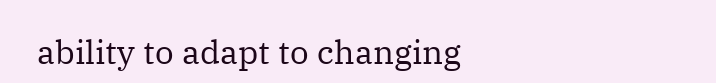ability to adapt to changing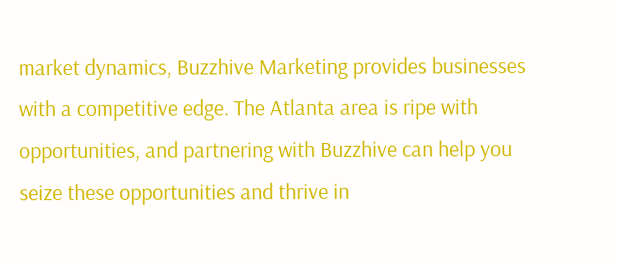market dynamics, Buzzhive Marketing provides businesses with a competitive edge. The Atlanta area is ripe with opportunities, and partnering with Buzzhive can help you seize these opportunities and thrive in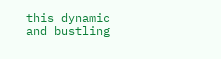this dynamic and bustling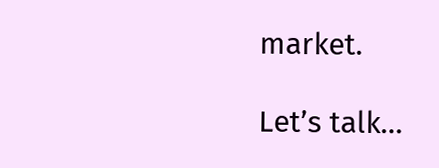market.

Let’s talk…